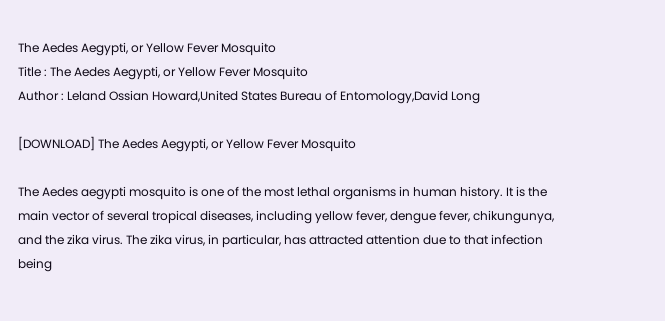The Aedes Aegypti, or Yellow Fever Mosquito
Title : The Aedes Aegypti, or Yellow Fever Mosquito
Author : Leland Ossian Howard,United States Bureau of Entomology,David Long

[DOWNLOAD] The Aedes Aegypti, or Yellow Fever Mosquito

The Aedes aegypti mosquito is one of the most lethal organisms in human history. It is the main vector of several tropical diseases, including yellow fever, dengue fever, chikungunya, and the zika virus. The zika virus, in particular, has attracted attention due to that infection being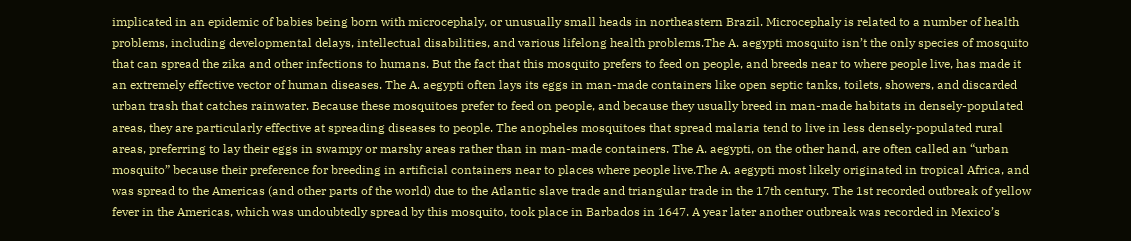implicated in an epidemic of babies being born with microcephaly, or unusually small heads in northeastern Brazil. Microcephaly is related to a number of health problems, including developmental delays, intellectual disabilities, and various lifelong health problems.The A. aegypti mosquito isn’t the only species of mosquito that can spread the zika and other infections to humans. But the fact that this mosquito prefers to feed on people, and breeds near to where people live, has made it an extremely effective vector of human diseases. The A. aegypti often lays its eggs in man-made containers like open septic tanks, toilets, showers, and discarded urban trash that catches rainwater. Because these mosquitoes prefer to feed on people, and because they usually breed in man-made habitats in densely-populated areas, they are particularly effective at spreading diseases to people. The anopheles mosquitoes that spread malaria tend to live in less densely-populated rural areas, preferring to lay their eggs in swampy or marshy areas rather than in man-made containers. The A. aegypti, on the other hand, are often called an “urban mosquito” because their preference for breeding in artificial containers near to places where people live.The A. aegypti most likely originated in tropical Africa, and was spread to the Americas (and other parts of the world) due to the Atlantic slave trade and triangular trade in the 17th century. The 1st recorded outbreak of yellow fever in the Americas, which was undoubtedly spread by this mosquito, took place in Barbados in 1647. A year later another outbreak was recorded in Mexico’s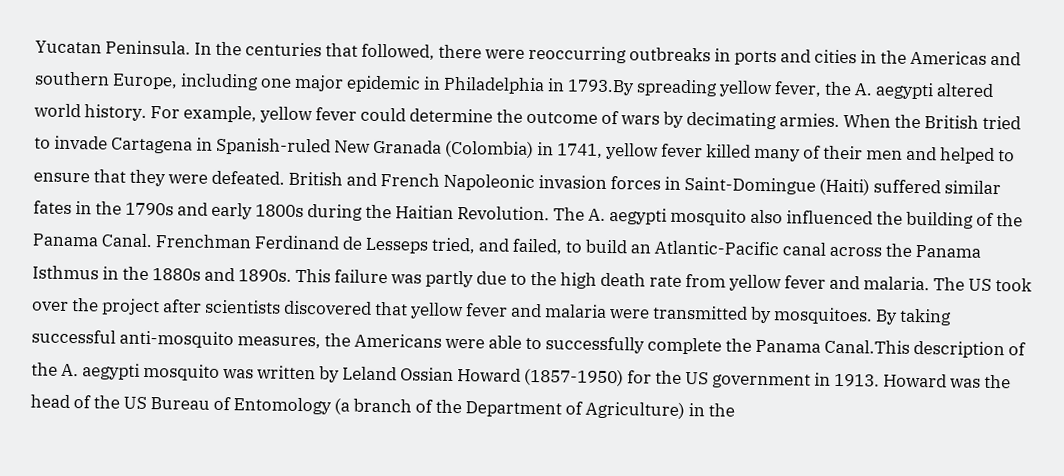Yucatan Peninsula. In the centuries that followed, there were reoccurring outbreaks in ports and cities in the Americas and southern Europe, including one major epidemic in Philadelphia in 1793.By spreading yellow fever, the A. aegypti altered world history. For example, yellow fever could determine the outcome of wars by decimating armies. When the British tried to invade Cartagena in Spanish-ruled New Granada (Colombia) in 1741, yellow fever killed many of their men and helped to ensure that they were defeated. British and French Napoleonic invasion forces in Saint-Domingue (Haiti) suffered similar fates in the 1790s and early 1800s during the Haitian Revolution. The A. aegypti mosquito also influenced the building of the Panama Canal. Frenchman Ferdinand de Lesseps tried, and failed, to build an Atlantic-Pacific canal across the Panama Isthmus in the 1880s and 1890s. This failure was partly due to the high death rate from yellow fever and malaria. The US took over the project after scientists discovered that yellow fever and malaria were transmitted by mosquitoes. By taking successful anti-mosquito measures, the Americans were able to successfully complete the Panama Canal.This description of the A. aegypti mosquito was written by Leland Ossian Howard (1857-1950) for the US government in 1913. Howard was the head of the US Bureau of Entomology (a branch of the Department of Agriculture) in the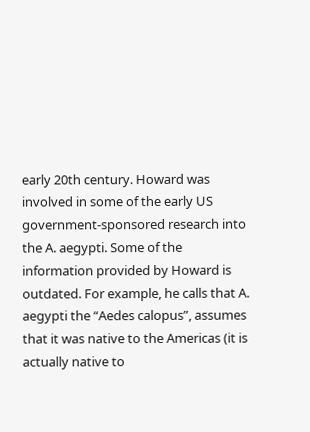early 20th century. Howard was involved in some of the early US government-sponsored research into the A. aegypti. Some of the information provided by Howard is outdated. For example, he calls that A. aegypti the “Aedes calopus”, assumes that it was native to the Americas (it is actually native to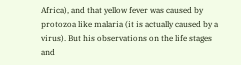Africa), and that yellow fever was caused by protozoa like malaria (it is actually caused by a virus). But his observations on the life stages and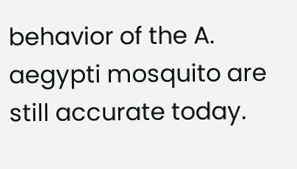behavior of the A. aegypti mosquito are still accurate today.